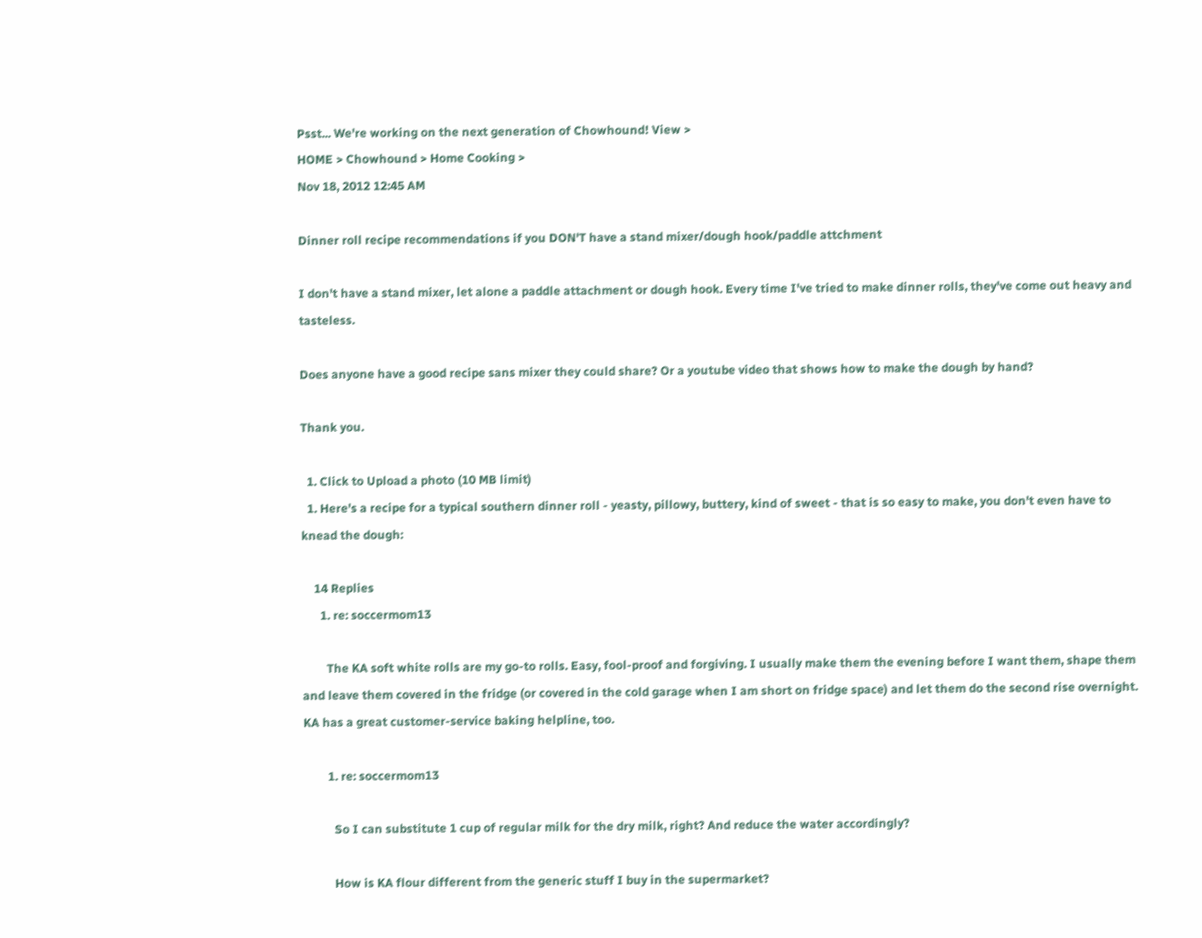Psst... We're working on the next generation of Chowhound! View >
HOME > Chowhound > Home Cooking >
Nov 18, 2012 12:45 AM

Dinner roll recipe recommendations if you DON'T have a stand mixer/dough hook/paddle attchment

I don't have a stand mixer, let alone a paddle attachment or dough hook. Every time I've tried to make dinner rolls, they've come out heavy and tasteless.

Does anyone have a good recipe sans mixer they could share? Or a youtube video that shows how to make the dough by hand?

Thank you.

  1. Click to Upload a photo (10 MB limit)
  1. Here's a recipe for a typical southern dinner roll - yeasty, pillowy, buttery, kind of sweet - that is so easy to make, you don't even have to knead the dough:

    14 Replies
      1. re: soccermom13

        The KA soft white rolls are my go-to rolls. Easy, fool-proof and forgiving. I usually make them the evening before I want them, shape them and leave them covered in the fridge (or covered in the cold garage when I am short on fridge space) and let them do the second rise overnight. KA has a great customer-service baking helpline, too.

        1. re: soccermom13

          So I can substitute 1 cup of regular milk for the dry milk, right? And reduce the water accordingly?

          How is KA flour different from the generic stuff I buy in the supermarket?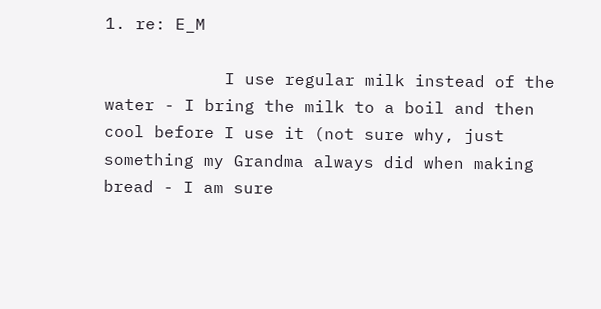1. re: E_M

            I use regular milk instead of the water - I bring the milk to a boil and then cool before I use it (not sure why, just something my Grandma always did when making bread - I am sure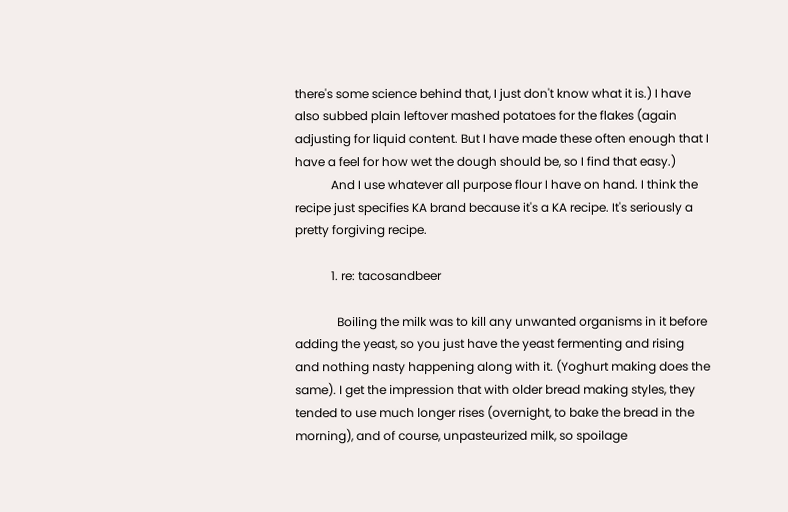there's some science behind that, I just don't know what it is.) I have also subbed plain leftover mashed potatoes for the flakes (again adjusting for liquid content. But I have made these often enough that I have a feel for how wet the dough should be, so I find that easy.)
            And I use whatever all purpose flour I have on hand. I think the recipe just specifies KA brand because it's a KA recipe. It's seriously a pretty forgiving recipe.

            1. re: tacosandbeer

              Boiling the milk was to kill any unwanted organisms in it before adding the yeast, so you just have the yeast fermenting and rising and nothing nasty happening along with it. (Yoghurt making does the same). I get the impression that with older bread making styles, they tended to use much longer rises (overnight, to bake the bread in the morning), and of course, unpasteurized milk, so spoilage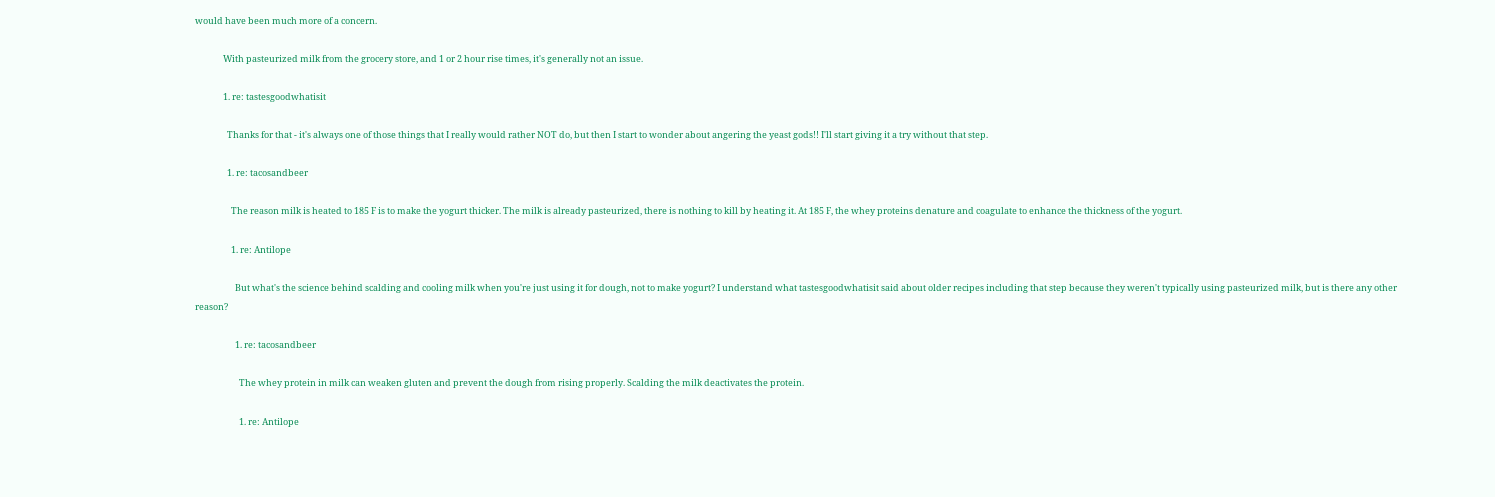would have been much more of a concern.

              With pasteurized milk from the grocery store, and 1 or 2 hour rise times, it's generally not an issue.

              1. re: tastesgoodwhatisit

                Thanks for that - it's always one of those things that I really would rather NOT do, but then I start to wonder about angering the yeast gods!! I'll start giving it a try without that step.

                1. re: tacosandbeer

                  The reason milk is heated to 185 F is to make the yogurt thicker. The milk is already pasteurized, there is nothing to kill by heating it. At 185 F, the whey proteins denature and coagulate to enhance the thickness of the yogurt.

                  1. re: Antilope

                    But what's the science behind scalding and cooling milk when you're just using it for dough, not to make yogurt? I understand what tastesgoodwhatisit said about older recipes including that step because they weren't typically using pasteurized milk, but is there any other reason?

                    1. re: tacosandbeer

                      The whey protein in milk can weaken gluten and prevent the dough from rising properly. Scalding the milk deactivates the protein.

                      1. re: Antilope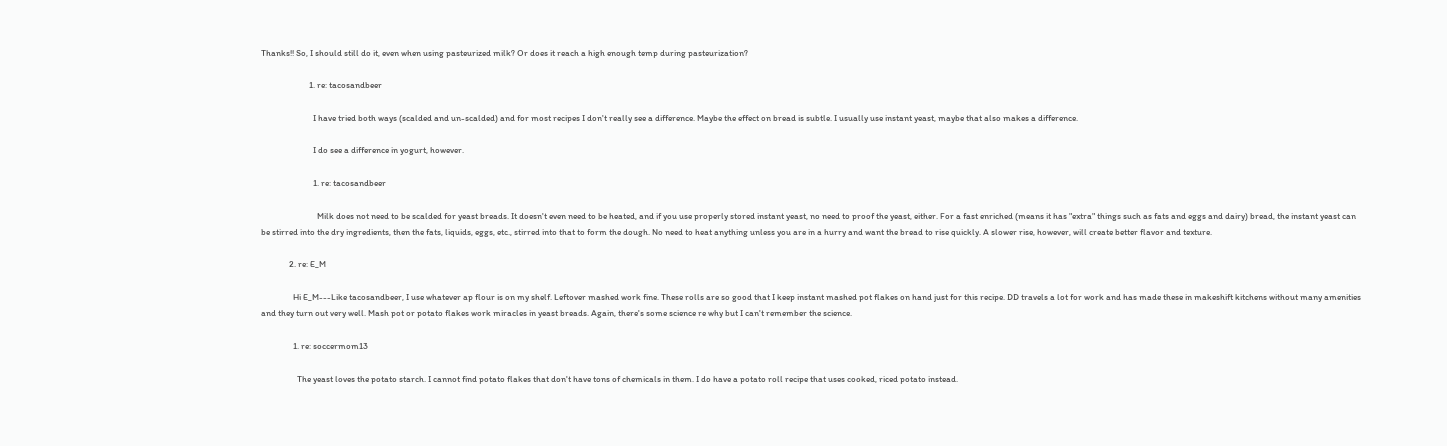Thanks!! So, I should still do it, even when using pasteurized milk? Or does it reach a high enough temp during pasteurization?

                        1. re: tacosandbeer

                          I have tried both ways (scalded and un-scalded) and for most recipes I don't really see a difference. Maybe the effect on bread is subtle. I usually use instant yeast, maybe that also makes a difference.

                          I do see a difference in yogurt, however.

                          1. re: tacosandbeer

                            Milk does not need to be scalded for yeast breads. It doesn't even need to be heated, and if you use properly stored instant yeast, no need to proof the yeast, either. For a fast enriched (means it has "extra" things such as fats and eggs and dairy) bread, the instant yeast can be stirred into the dry ingredients, then the fats, liquids, eggs, etc., stirred into that to form the dough. No need to heat anything unless you are in a hurry and want the bread to rise quickly. A slower rise, however, will create better flavor and texture.

              2. re: E_M

                Hi E_M---Like tacosandbeer, I use whatever ap flour is on my shelf. Leftover mashed work fine. These rolls are so good that I keep instant mashed pot flakes on hand just for this recipe. DD travels a lot for work and has made these in makeshift kitchens without many amenities and they turn out very well. Mash pot or potato flakes work miracles in yeast breads. Again, there's some science re why but I can't remember the science.

                1. re: soccermom13

                  The yeast loves the potato starch. I cannot find potato flakes that don't have tons of chemicals in them. I do have a potato roll recipe that uses cooked, riced potato instead.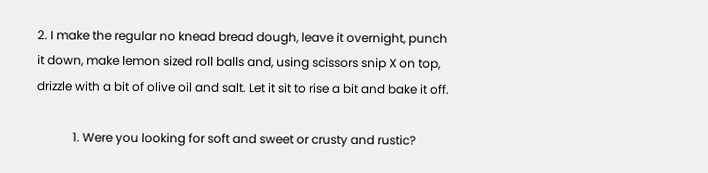2. I make the regular no knead bread dough, leave it overnight, punch it down, make lemon sized roll balls and, using scissors snip X on top, drizzle with a bit of olive oil and salt. Let it sit to rise a bit and bake it off.

            1. Were you looking for soft and sweet or crusty and rustic?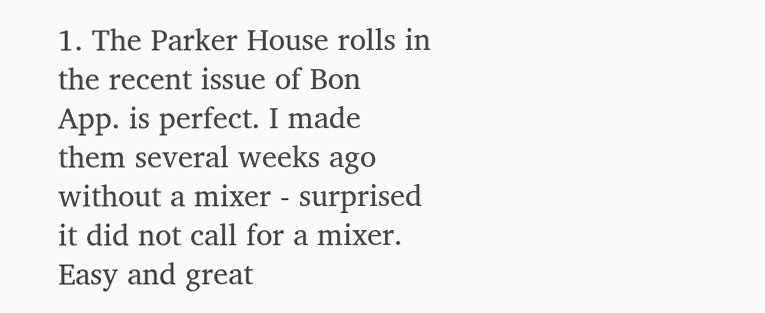1. The Parker House rolls in the recent issue of Bon App. is perfect. I made them several weeks ago without a mixer - surprised it did not call for a mixer. Easy and great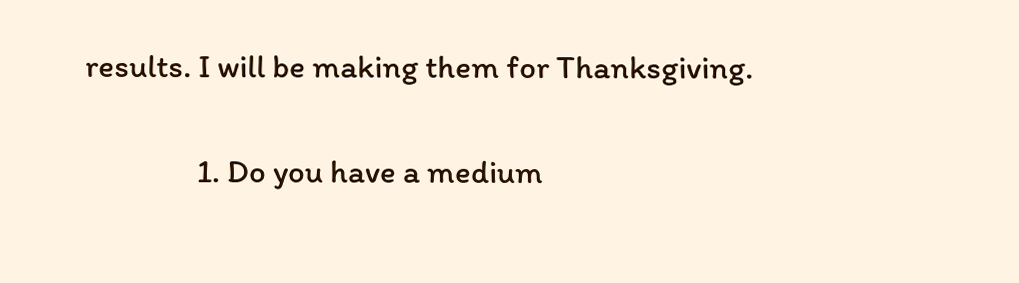results. I will be making them for Thanksgiving.

                1. Do you have a medium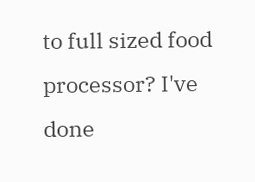to full sized food processor? I've done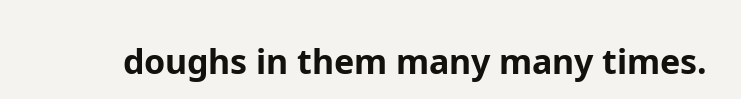doughs in them many many times.